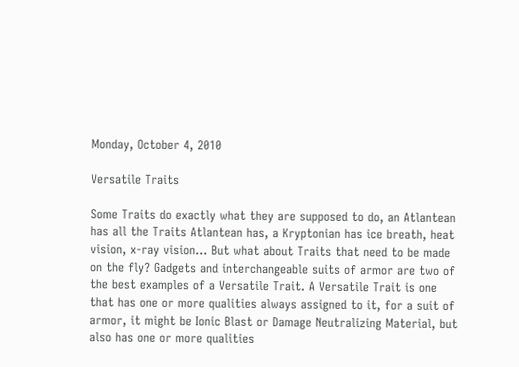Monday, October 4, 2010

Versatile Traits

Some Traits do exactly what they are supposed to do, an Atlantean has all the Traits Atlantean has, a Kryptonian has ice breath, heat vision, x-ray vision… But what about Traits that need to be made on the fly? Gadgets and interchangeable suits of armor are two of the best examples of a Versatile Trait. A Versatile Trait is one that has one or more qualities always assigned to it, for a suit of armor, it might be Ionic Blast or Damage Neutralizing Material, but also has one or more qualities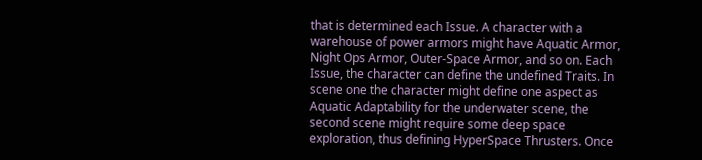that is determined each Issue. A character with a warehouse of power armors might have Aquatic Armor, Night Ops Armor, Outer-Space Armor, and so on. Each Issue, the character can define the undefined Traits. In scene one the character might define one aspect as Aquatic Adaptability for the underwater scene, the second scene might require some deep space exploration, thus defining HyperSpace Thrusters. Once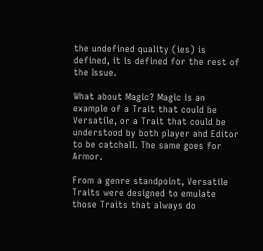the undefined quality (ies) is defined, it is defined for the rest of the Issue.

What about Magic? Magic is an example of a Trait that could be Versatile, or a Trait that could be understood by both player and Editor to be catchall. The same goes for Armor.

From a genre standpoint, Versatile Traits were designed to emulate those Traits that always do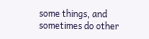some things, and sometimes do other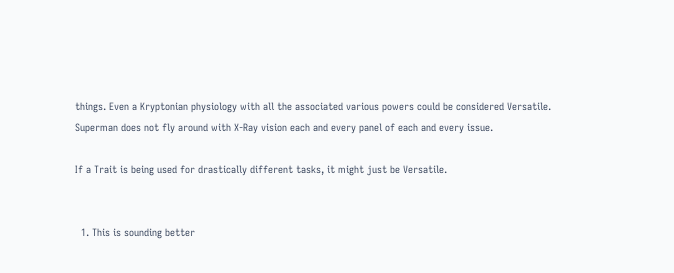things. Even a Kryptonian physiology with all the associated various powers could be considered Versatile. Superman does not fly around with X-Ray vision each and every panel of each and every issue.

If a Trait is being used for drastically different tasks, it might just be Versatile.


  1. This is sounding better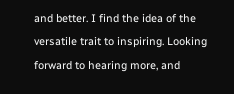and better. I find the idea of the versatile trait to inspiring. Looking forward to hearing more, and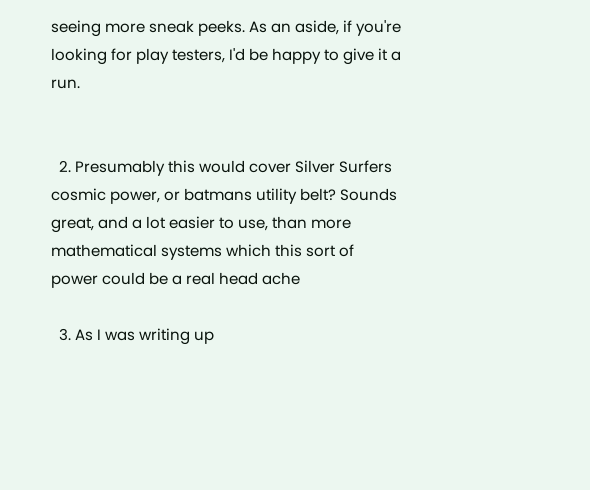seeing more sneak peeks. As an aside, if you're looking for play testers, I'd be happy to give it a run.


  2. Presumably this would cover Silver Surfers cosmic power, or batmans utility belt? Sounds great, and a lot easier to use, than more mathematical systems which this sort of power could be a real head ache

  3. As I was writing up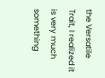the Versatile Trait, I realized it is very much something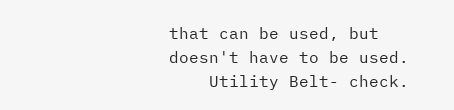that can be used, but doesn't have to be used.
    Utility Belt- check.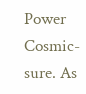Power Cosmic- sure. As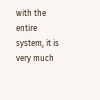with the entire system, it is very much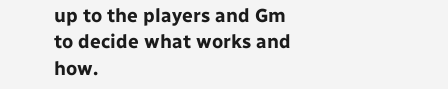up to the players and Gm to decide what works and how.